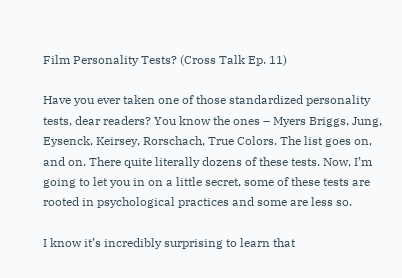Film Personality Tests? (Cross Talk Ep. 11)

Have you ever taken one of those standardized personality tests, dear readers? You know the ones – Myers Briggs, Jung, Eysenck, Keirsey, Rorschach, True Colors. The list goes on, and on. There quite literally dozens of these tests. Now, I’m going to let you in on a little secret, some of these tests are rooted in psychological practices and some are less so.

I know it’s incredibly surprising to learn that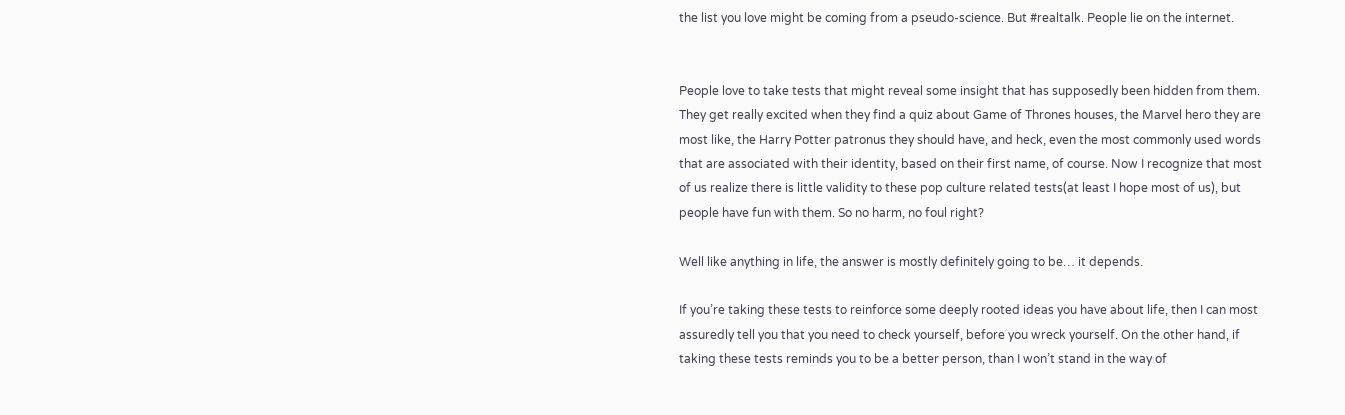the list you love might be coming from a pseudo-science. But #realtalk. People lie on the internet.


People love to take tests that might reveal some insight that has supposedly been hidden from them. They get really excited when they find a quiz about Game of Thrones houses, the Marvel hero they are most like, the Harry Potter patronus they should have, and heck, even the most commonly used words that are associated with their identity, based on their first name, of course. Now I recognize that most of us realize there is little validity to these pop culture related tests(at least I hope most of us), but people have fun with them. So no harm, no foul right?

Well like anything in life, the answer is mostly definitely going to be… it depends.

If you’re taking these tests to reinforce some deeply rooted ideas you have about life, then I can most assuredly tell you that you need to check yourself, before you wreck yourself. On the other hand, if taking these tests reminds you to be a better person, than I won’t stand in the way of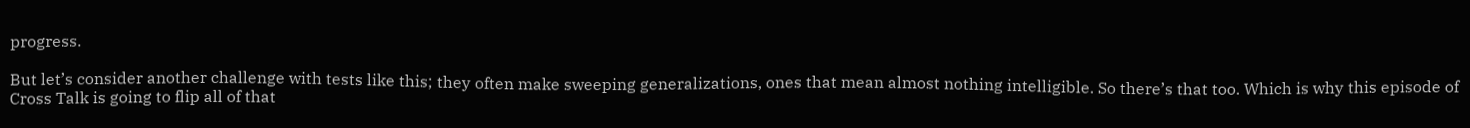progress.

But let’s consider another challenge with tests like this; they often make sweeping generalizations, ones that mean almost nothing intelligible. So there’s that too. Which is why this episode of Cross Talk is going to flip all of that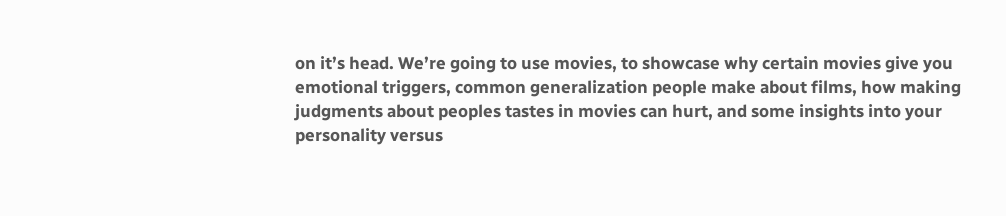on it’s head. We’re going to use movies, to showcase why certain movies give you emotional triggers, common generalization people make about films, how making judgments about peoples tastes in movies can hurt, and some insights into your personality versus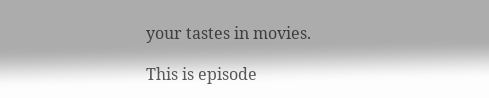your tastes in movies.

This is episode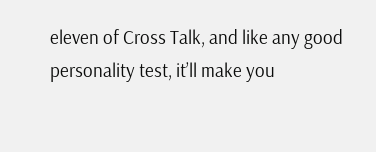eleven of Cross Talk, and like any good personality test, it’ll make you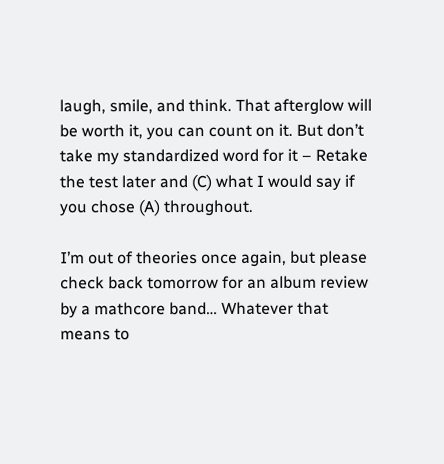laugh, smile, and think. That afterglow will be worth it, you can count on it. But don’t take my standardized word for it – Retake the test later and (C) what I would say if you chose (A) throughout.

I’m out of theories once again, but please check back tomorrow for an album review by a mathcore band… Whatever that means to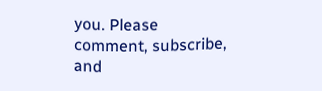you. Please comment, subscribe, and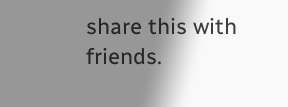share this with friends.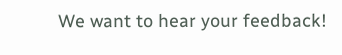We want to hear your feedback!